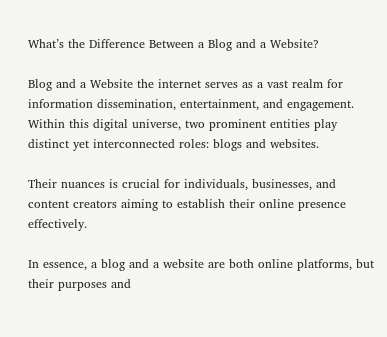What’s the Difference Between a Blog and a Website?

Blog and a Website the internet serves as a vast realm for information dissemination, entertainment, and engagement. Within this digital universe, two prominent entities play distinct yet interconnected roles: blogs and websites.

Their nuances is crucial for individuals, businesses, and content creators aiming to establish their online presence effectively.

In essence, a blog and a website are both online platforms, but their purposes and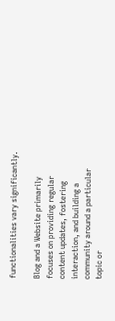functionalities vary significantly.

Blog and a Website primarily focuses on providing regular content updates, fostering interaction, and building a community around a particular topic or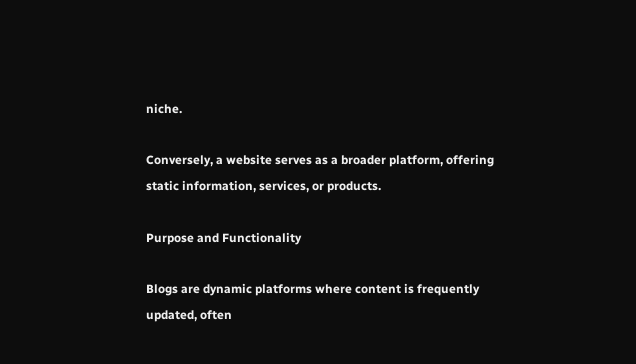niche.

Conversely, a website serves as a broader platform, offering static information, services, or products.

Purpose and Functionality

Blogs are dynamic platforms where content is frequently updated, often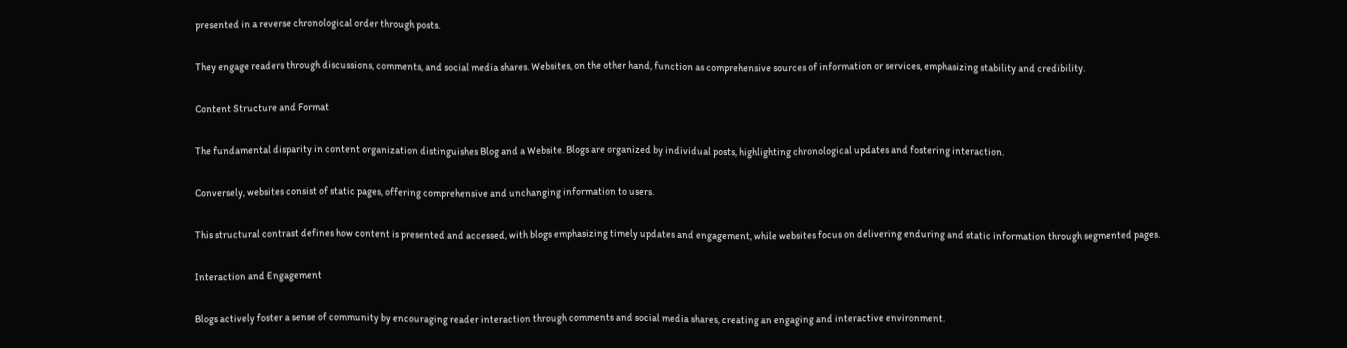presented in a reverse chronological order through posts.

They engage readers through discussions, comments, and social media shares. Websites, on the other hand, function as comprehensive sources of information or services, emphasizing stability and credibility.

Content Structure and Format

The fundamental disparity in content organization distinguishes Blog and a Website. Blogs are organized by individual posts, highlighting chronological updates and fostering interaction.

Conversely, websites consist of static pages, offering comprehensive and unchanging information to users.

This structural contrast defines how content is presented and accessed, with blogs emphasizing timely updates and engagement, while websites focus on delivering enduring and static information through segmented pages.

Interaction and Engagement

Blogs actively foster a sense of community by encouraging reader interaction through comments and social media shares, creating an engaging and interactive environment.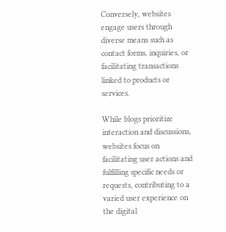Conversely, websites engage users through diverse means such as contact forms, inquiries, or facilitating transactions linked to products or services.

While blogs prioritize interaction and discussions, websites focus on facilitating user actions and fulfilling specific needs or requests, contributing to a varied user experience on the digital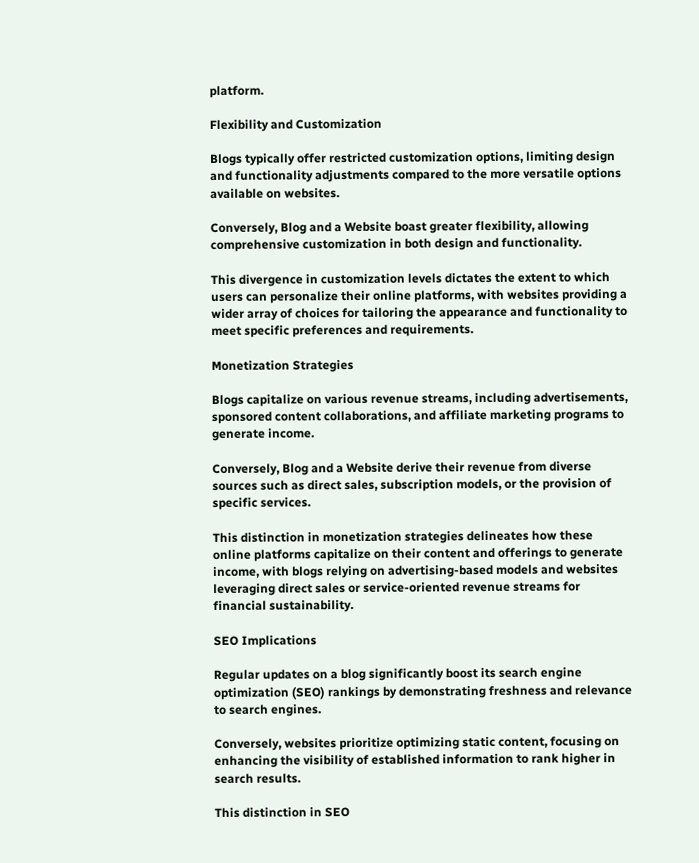platform.

Flexibility and Customization

Blogs typically offer restricted customization options, limiting design and functionality adjustments compared to the more versatile options available on websites.

Conversely, Blog and a Website boast greater flexibility, allowing comprehensive customization in both design and functionality.

This divergence in customization levels dictates the extent to which users can personalize their online platforms, with websites providing a wider array of choices for tailoring the appearance and functionality to meet specific preferences and requirements.

Monetization Strategies

Blogs capitalize on various revenue streams, including advertisements, sponsored content collaborations, and affiliate marketing programs to generate income.

Conversely, Blog and a Website derive their revenue from diverse sources such as direct sales, subscription models, or the provision of specific services.

This distinction in monetization strategies delineates how these online platforms capitalize on their content and offerings to generate income, with blogs relying on advertising-based models and websites leveraging direct sales or service-oriented revenue streams for financial sustainability.

SEO Implications

Regular updates on a blog significantly boost its search engine optimization (SEO) rankings by demonstrating freshness and relevance to search engines.

Conversely, websites prioritize optimizing static content, focusing on enhancing the visibility of established information to rank higher in search results.

This distinction in SEO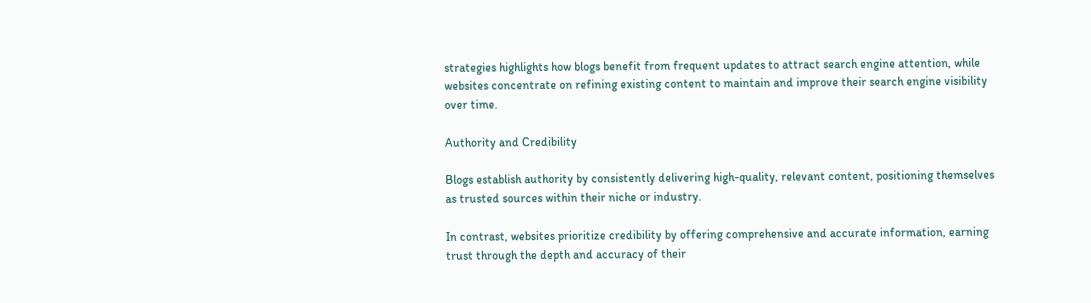strategies highlights how blogs benefit from frequent updates to attract search engine attention, while websites concentrate on refining existing content to maintain and improve their search engine visibility over time.

Authority and Credibility

Blogs establish authority by consistently delivering high-quality, relevant content, positioning themselves as trusted sources within their niche or industry.

In contrast, websites prioritize credibility by offering comprehensive and accurate information, earning trust through the depth and accuracy of their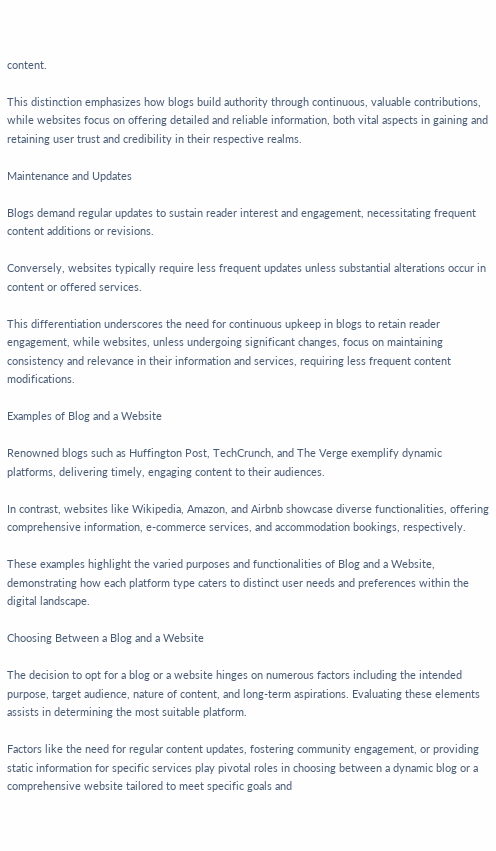content.

This distinction emphasizes how blogs build authority through continuous, valuable contributions, while websites focus on offering detailed and reliable information, both vital aspects in gaining and retaining user trust and credibility in their respective realms.

Maintenance and Updates

Blogs demand regular updates to sustain reader interest and engagement, necessitating frequent content additions or revisions.

Conversely, websites typically require less frequent updates unless substantial alterations occur in content or offered services.

This differentiation underscores the need for continuous upkeep in blogs to retain reader engagement, while websites, unless undergoing significant changes, focus on maintaining consistency and relevance in their information and services, requiring less frequent content modifications.

Examples of Blog and a Website

Renowned blogs such as Huffington Post, TechCrunch, and The Verge exemplify dynamic platforms, delivering timely, engaging content to their audiences.

In contrast, websites like Wikipedia, Amazon, and Airbnb showcase diverse functionalities, offering comprehensive information, e-commerce services, and accommodation bookings, respectively.

These examples highlight the varied purposes and functionalities of Blog and a Website, demonstrating how each platform type caters to distinct user needs and preferences within the digital landscape.

Choosing Between a Blog and a Website

The decision to opt for a blog or a website hinges on numerous factors including the intended purpose, target audience, nature of content, and long-term aspirations. Evaluating these elements assists in determining the most suitable platform.

Factors like the need for regular content updates, fostering community engagement, or providing static information for specific services play pivotal roles in choosing between a dynamic blog or a comprehensive website tailored to meet specific goals and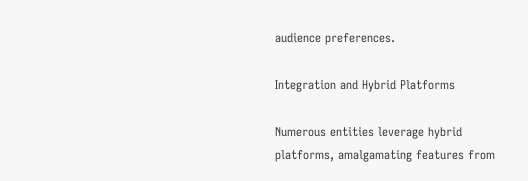audience preferences.

Integration and Hybrid Platforms

Numerous entities leverage hybrid platforms, amalgamating features from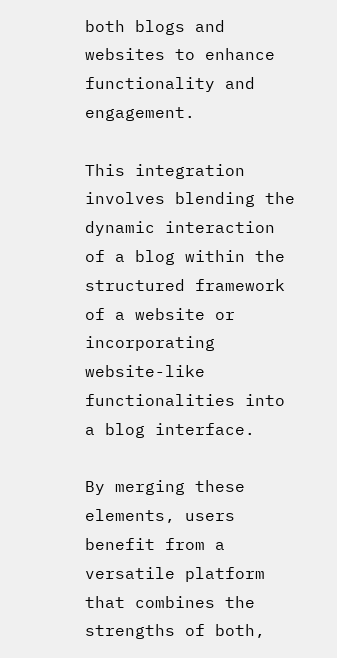both blogs and websites to enhance functionality and engagement.

This integration involves blending the dynamic interaction of a blog within the structured framework of a website or incorporating website-like functionalities into a blog interface.

By merging these elements, users benefit from a versatile platform that combines the strengths of both,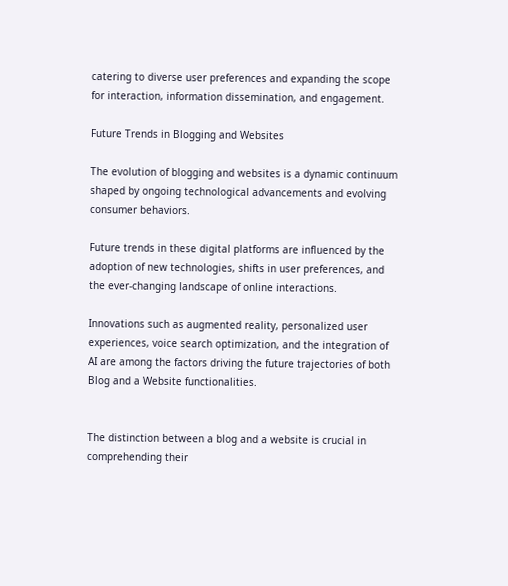catering to diverse user preferences and expanding the scope for interaction, information dissemination, and engagement.

Future Trends in Blogging and Websites

The evolution of blogging and websites is a dynamic continuum shaped by ongoing technological advancements and evolving consumer behaviors.

Future trends in these digital platforms are influenced by the adoption of new technologies, shifts in user preferences, and the ever-changing landscape of online interactions.

Innovations such as augmented reality, personalized user experiences, voice search optimization, and the integration of AI are among the factors driving the future trajectories of both Blog and a Website functionalities.


The distinction between a blog and a website is crucial in comprehending their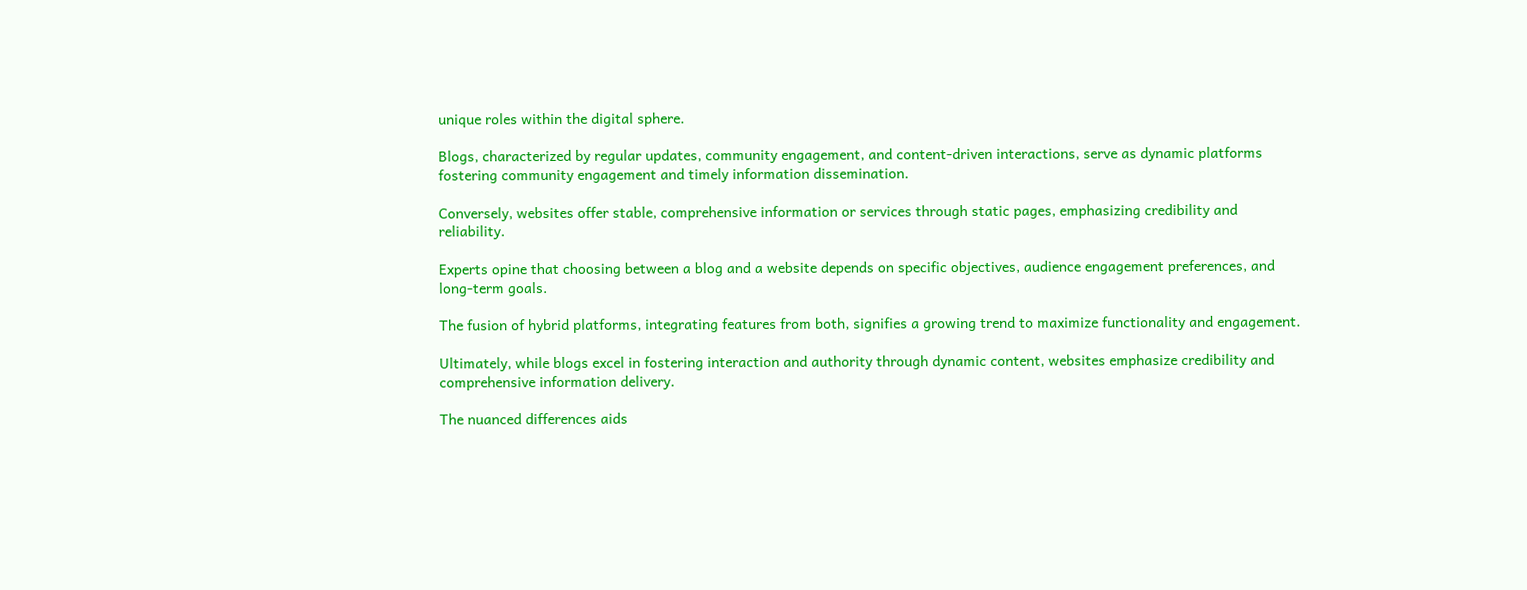unique roles within the digital sphere.

Blogs, characterized by regular updates, community engagement, and content-driven interactions, serve as dynamic platforms fostering community engagement and timely information dissemination.

Conversely, websites offer stable, comprehensive information or services through static pages, emphasizing credibility and reliability.

Experts opine that choosing between a blog and a website depends on specific objectives, audience engagement preferences, and long-term goals.

The fusion of hybrid platforms, integrating features from both, signifies a growing trend to maximize functionality and engagement.

Ultimately, while blogs excel in fostering interaction and authority through dynamic content, websites emphasize credibility and comprehensive information delivery.

The nuanced differences aids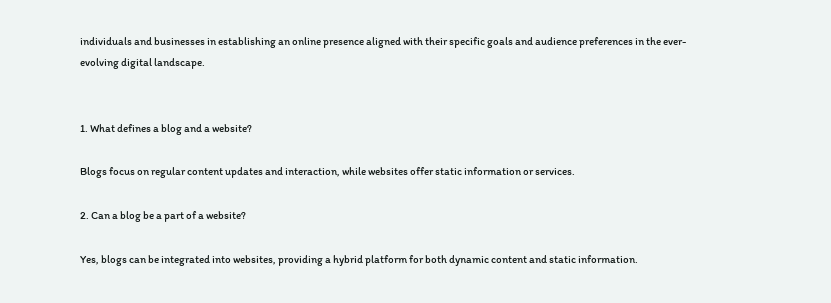individuals and businesses in establishing an online presence aligned with their specific goals and audience preferences in the ever-evolving digital landscape.


1. What defines a blog and a website?

Blogs focus on regular content updates and interaction, while websites offer static information or services.

2. Can a blog be a part of a website?

Yes, blogs can be integrated into websites, providing a hybrid platform for both dynamic content and static information.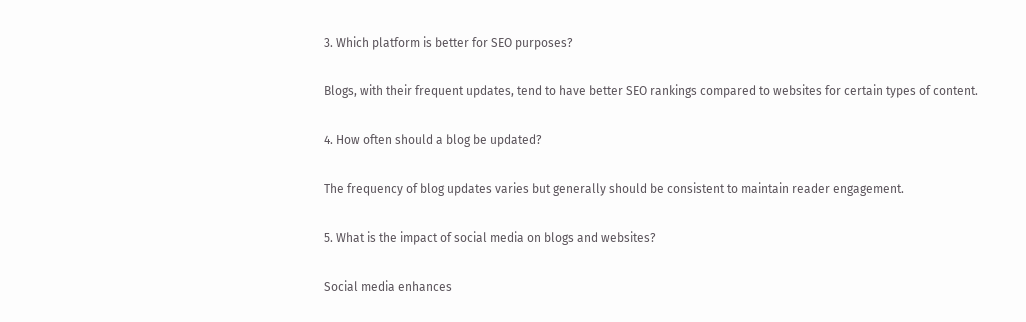3. Which platform is better for SEO purposes?

Blogs, with their frequent updates, tend to have better SEO rankings compared to websites for certain types of content.

4. How often should a blog be updated?

The frequency of blog updates varies but generally should be consistent to maintain reader engagement.

5. What is the impact of social media on blogs and websites?

Social media enhances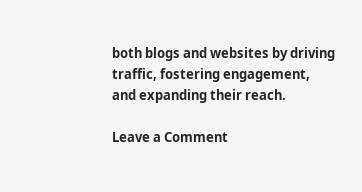both blogs and websites by driving traffic, fostering engagement, and expanding their reach.

Leave a Comment